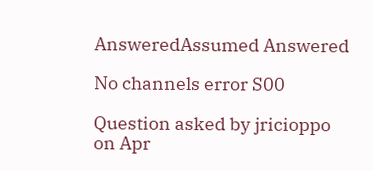AnsweredAssumed Answered

No channels error S00

Question asked by jricioppo on Apr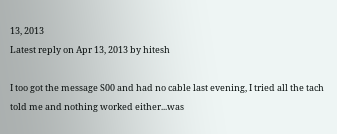13, 2013
Latest reply on Apr 13, 2013 by hitesh

I too got the message S00 and had no cable last evening, I tried all the tach told me and nothing worked either...was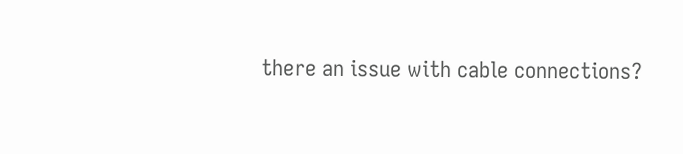there an issue with cable connections?